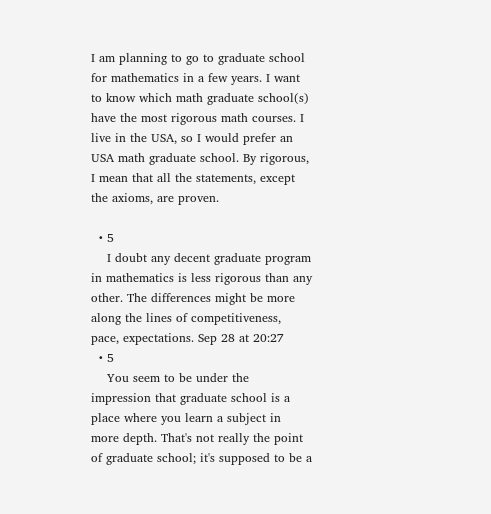I am planning to go to graduate school for mathematics in a few years. I want to know which math graduate school(s) have the most rigorous math courses. I live in the USA, so I would prefer an USA math graduate school. By rigorous, I mean that all the statements, except the axioms, are proven.

  • 5
    I doubt any decent graduate program in mathematics is less rigorous than any other. The differences might be more along the lines of competitiveness, pace, expectations. Sep 28 at 20:27
  • 5
    You seem to be under the impression that graduate school is a place where you learn a subject in more depth. That's not really the point of graduate school; it's supposed to be a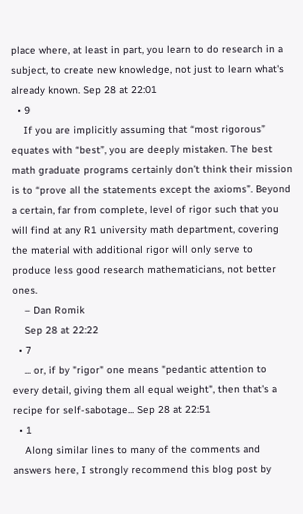place where, at least in part, you learn to do research in a subject, to create new knowledge, not just to learn what's already known. Sep 28 at 22:01
  • 9
    If you are implicitly assuming that “most rigorous” equates with “best”, you are deeply mistaken. The best math graduate programs certainly don’t think their mission is to “prove all the statements except the axioms”. Beyond a certain, far from complete, level of rigor such that you will find at any R1 university math department, covering the material with additional rigor will only serve to produce less good research mathematicians, not better ones.
    – Dan Romik
    Sep 28 at 22:22
  • 7
    ... or, if by "rigor" one means "pedantic attention to every detail, giving them all equal weight", then that's a recipe for self-sabotage... Sep 28 at 22:51
  • 1
    Along similar lines to many of the comments and answers here, I strongly recommend this blog post by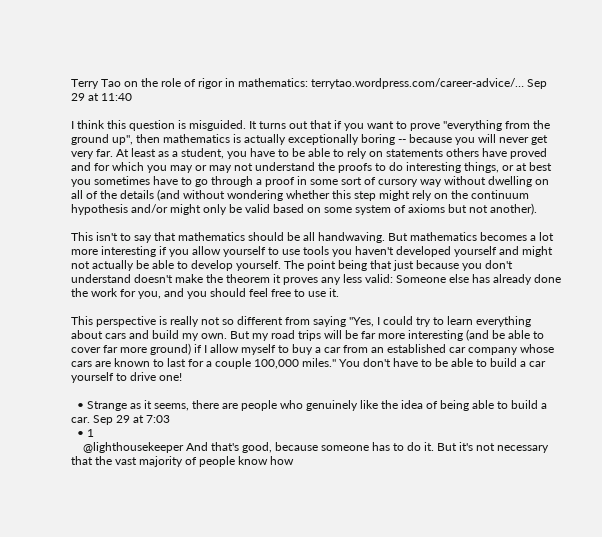Terry Tao on the role of rigor in mathematics: terrytao.wordpress.com/career-advice/… Sep 29 at 11:40

I think this question is misguided. It turns out that if you want to prove "everything from the ground up", then mathematics is actually exceptionally boring -- because you will never get very far. At least as a student, you have to be able to rely on statements others have proved and for which you may or may not understand the proofs to do interesting things, or at best you sometimes have to go through a proof in some sort of cursory way without dwelling on all of the details (and without wondering whether this step might rely on the continuum hypothesis and/or might only be valid based on some system of axioms but not another).

This isn't to say that mathematics should be all handwaving. But mathematics becomes a lot more interesting if you allow yourself to use tools you haven't developed yourself and might not actually be able to develop yourself. The point being that just because you don't understand doesn't make the theorem it proves any less valid: Someone else has already done the work for you, and you should feel free to use it.

This perspective is really not so different from saying "Yes, I could try to learn everything about cars and build my own. But my road trips will be far more interesting (and be able to cover far more ground) if I allow myself to buy a car from an established car company whose cars are known to last for a couple 100,000 miles." You don't have to be able to build a car yourself to drive one!

  • Strange as it seems, there are people who genuinely like the idea of being able to build a car. Sep 29 at 7:03
  • 1
    @lighthousekeeper And that's good, because someone has to do it. But it's not necessary that the vast majority of people know how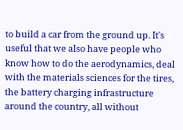to build a car from the ground up. It's useful that we also have people who know how to do the aerodynamics, deal with the materials sciences for the tires, the battery charging infrastructure around the country, all without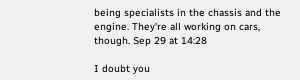being specialists in the chassis and the engine. They're all working on cars, though. Sep 29 at 14:28

I doubt you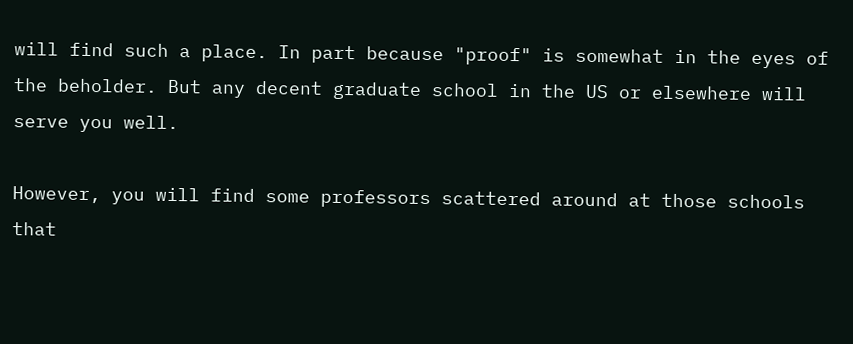will find such a place. In part because "proof" is somewhat in the eyes of the beholder. But any decent graduate school in the US or elsewhere will serve you well.

However, you will find some professors scattered around at those schools that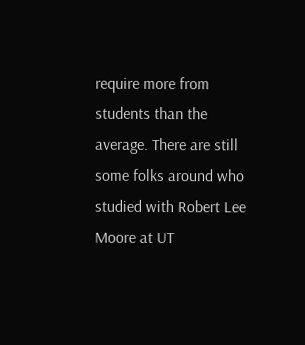require more from students than the average. There are still some folks around who studied with Robert Lee Moore at UT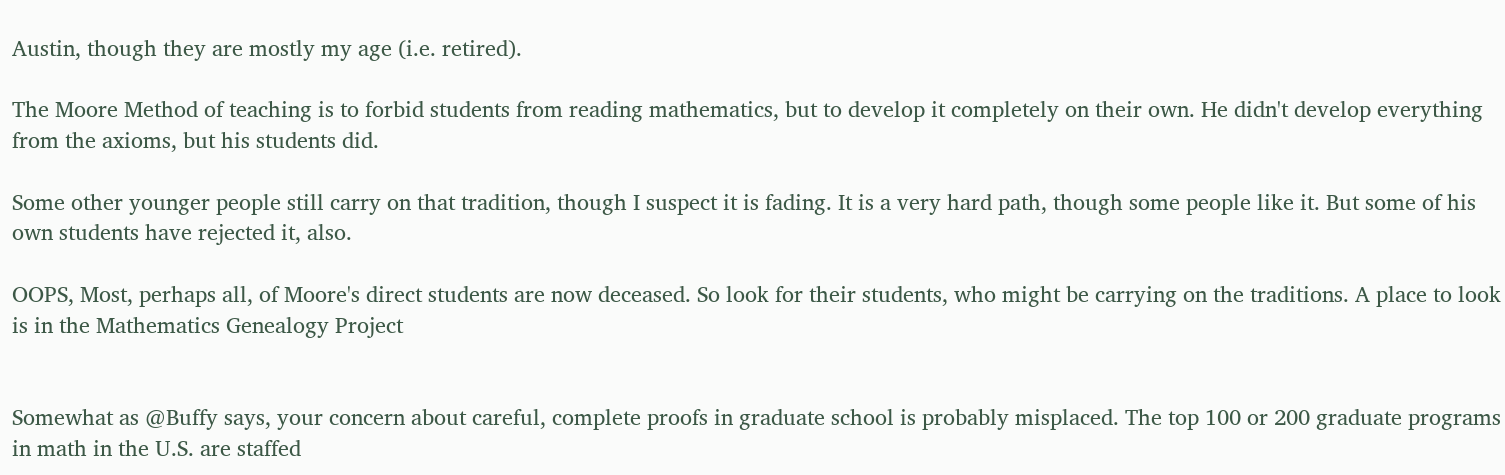Austin, though they are mostly my age (i.e. retired).

The Moore Method of teaching is to forbid students from reading mathematics, but to develop it completely on their own. He didn't develop everything from the axioms, but his students did.

Some other younger people still carry on that tradition, though I suspect it is fading. It is a very hard path, though some people like it. But some of his own students have rejected it, also.

OOPS, Most, perhaps all, of Moore's direct students are now deceased. So look for their students, who might be carrying on the traditions. A place to look is in the Mathematics Genealogy Project


Somewhat as @Buffy says, your concern about careful, complete proofs in graduate school is probably misplaced. The top 100 or 200 graduate programs in math in the U.S. are staffed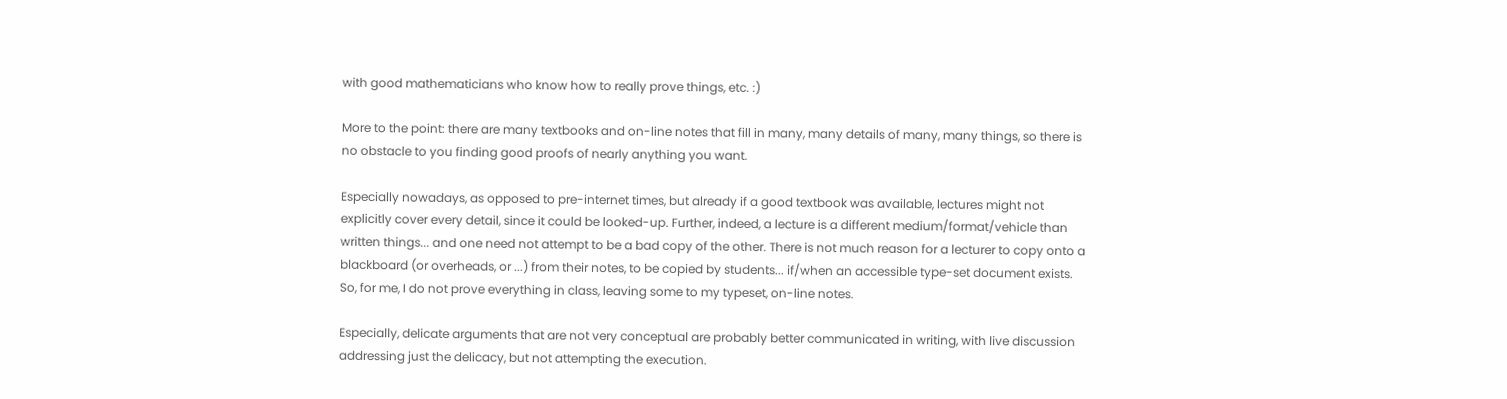with good mathematicians who know how to really prove things, etc. :)

More to the point: there are many textbooks and on-line notes that fill in many, many details of many, many things, so there is no obstacle to you finding good proofs of nearly anything you want.

Especially nowadays, as opposed to pre-internet times, but already if a good textbook was available, lectures might not explicitly cover every detail, since it could be looked-up. Further, indeed, a lecture is a different medium/format/vehicle than written things... and one need not attempt to be a bad copy of the other. There is not much reason for a lecturer to copy onto a blackboard (or overheads, or ...) from their notes, to be copied by students... if/when an accessible type-set document exists. So, for me, I do not prove everything in class, leaving some to my typeset, on-line notes.

Especially, delicate arguments that are not very conceptual are probably better communicated in writing, with live discussion addressing just the delicacy, but not attempting the execution.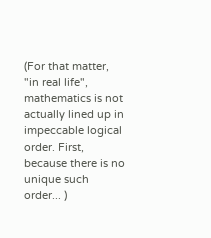(For that matter, "in real life", mathematics is not actually lined up in impeccable logical order. First, because there is no unique such order... )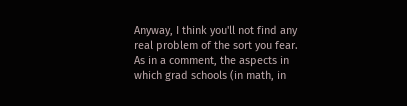Anyway, I think you'll not find any real problem of the sort you fear. As in a comment, the aspects in which grad schools (in math, in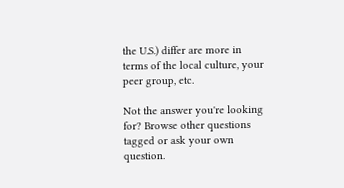the U.S.) differ are more in terms of the local culture, your peer group, etc.

Not the answer you're looking for? Browse other questions tagged or ask your own question.